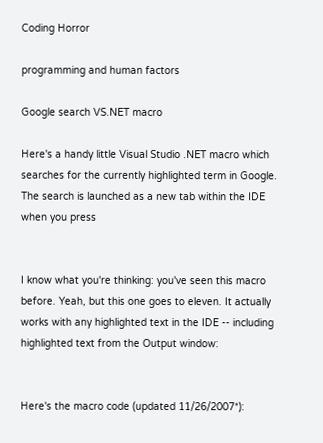Coding Horror

programming and human factors

Google search VS.NET macro

Here's a handy little Visual Studio .NET macro which searches for the currently highlighted term in Google. The search is launched as a new tab within the IDE when you press


I know what you're thinking: you've seen this macro before. Yeah, but this one goes to eleven. It actually works with any highlighted text in the IDE -- including highlighted text from the Output window:


Here's the macro code (updated 11/26/2007*):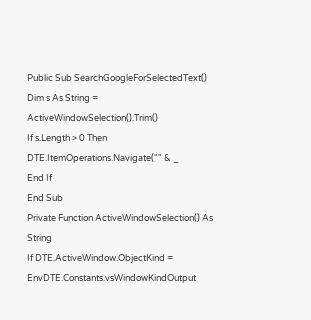Public Sub SearchGoogleForSelectedText()
Dim s As String = ActiveWindowSelection().Trim()
If s.Length > 0 Then
DTE.ItemOperations.Navigate("" & _
End If
End Sub
Private Function ActiveWindowSelection() As String
If DTE.ActiveWindow.ObjectKind = EnvDTE.Constants.vsWindowKindOutput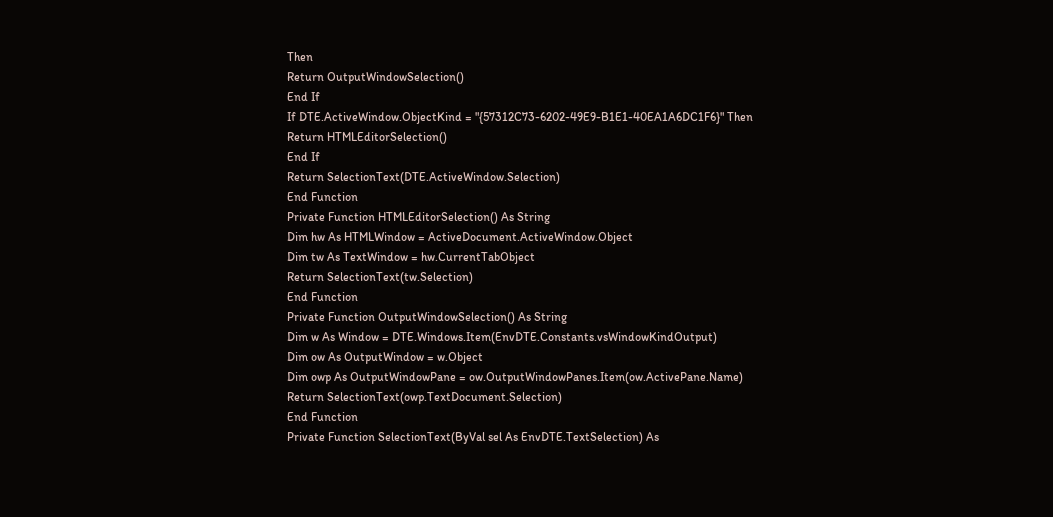Then
Return OutputWindowSelection()
End If
If DTE.ActiveWindow.ObjectKind = "{57312C73-6202-49E9-B1E1-40EA1A6DC1F6}" Then
Return HTMLEditorSelection()
End If
Return SelectionText(DTE.ActiveWindow.Selection)
End Function
Private Function HTMLEditorSelection() As String
Dim hw As HTMLWindow = ActiveDocument.ActiveWindow.Object
Dim tw As TextWindow = hw.CurrentTabObject
Return SelectionText(tw.Selection)
End Function
Private Function OutputWindowSelection() As String
Dim w As Window = DTE.Windows.Item(EnvDTE.Constants.vsWindowKindOutput)
Dim ow As OutputWindow = w.Object
Dim owp As OutputWindowPane = ow.OutputWindowPanes.Item(ow.ActivePane.Name)
Return SelectionText(owp.TextDocument.Selection)
End Function
Private Function SelectionText(ByVal sel As EnvDTE.TextSelection) As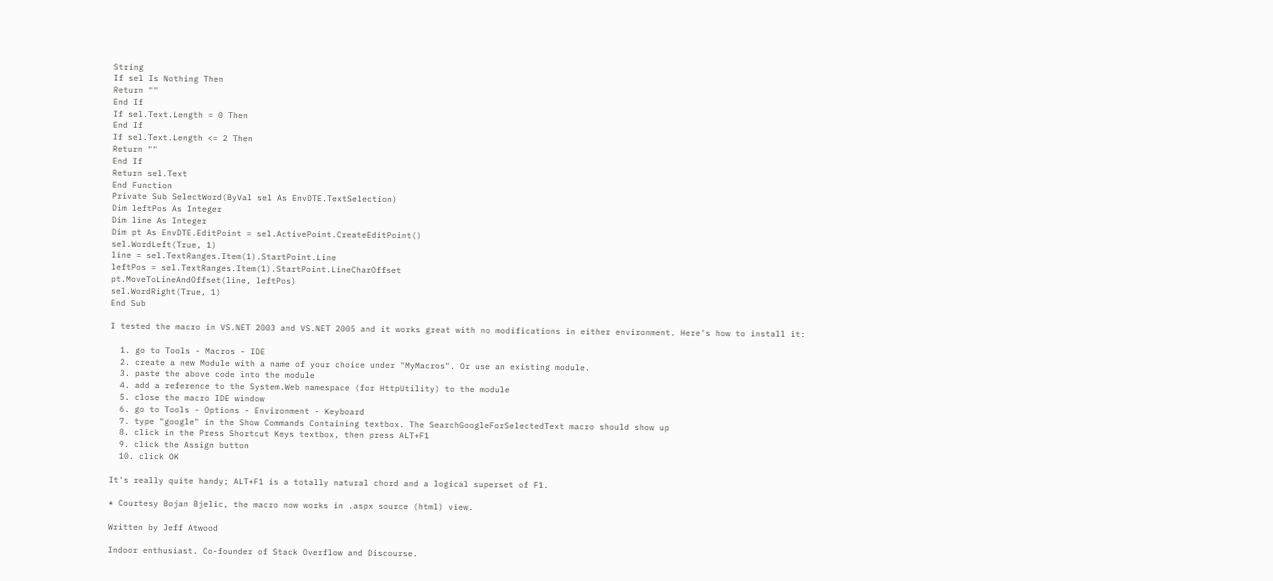String
If sel Is Nothing Then
Return ""
End If
If sel.Text.Length = 0 Then
End If
If sel.Text.Length <= 2 Then
Return ""
End If
Return sel.Text
End Function
Private Sub SelectWord(ByVal sel As EnvDTE.TextSelection)
Dim leftPos As Integer
Dim line As Integer
Dim pt As EnvDTE.EditPoint = sel.ActivePoint.CreateEditPoint()
sel.WordLeft(True, 1)
line = sel.TextRanges.Item(1).StartPoint.Line
leftPos = sel.TextRanges.Item(1).StartPoint.LineCharOffset
pt.MoveToLineAndOffset(line, leftPos)
sel.WordRight(True, 1)
End Sub

I tested the macro in VS.NET 2003 and VS.NET 2005 and it works great with no modifications in either environment. Here's how to install it:

  1. go to Tools - Macros - IDE
  2. create a new Module with a name of your choice under "MyMacros". Or use an existing module.
  3. paste the above code into the module
  4. add a reference to the System.Web namespace (for HttpUtility) to the module
  5. close the macro IDE window
  6. go to Tools - Options - Environment - Keyboard
  7. type "google" in the Show Commands Containing textbox. The SearchGoogleForSelectedText macro should show up
  8. click in the Press Shortcut Keys textbox, then press ALT+F1
  9. click the Assign button
  10. click OK

It's really quite handy; ALT+F1 is a totally natural chord and a logical superset of F1.

* Courtesy Bojan Bjelic, the macro now works in .aspx source (html) view.

Written by Jeff Atwood

Indoor enthusiast. Co-founder of Stack Overflow and Discourse.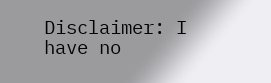Disclaimer: I have no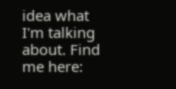idea what I'm talking about. Find me here: